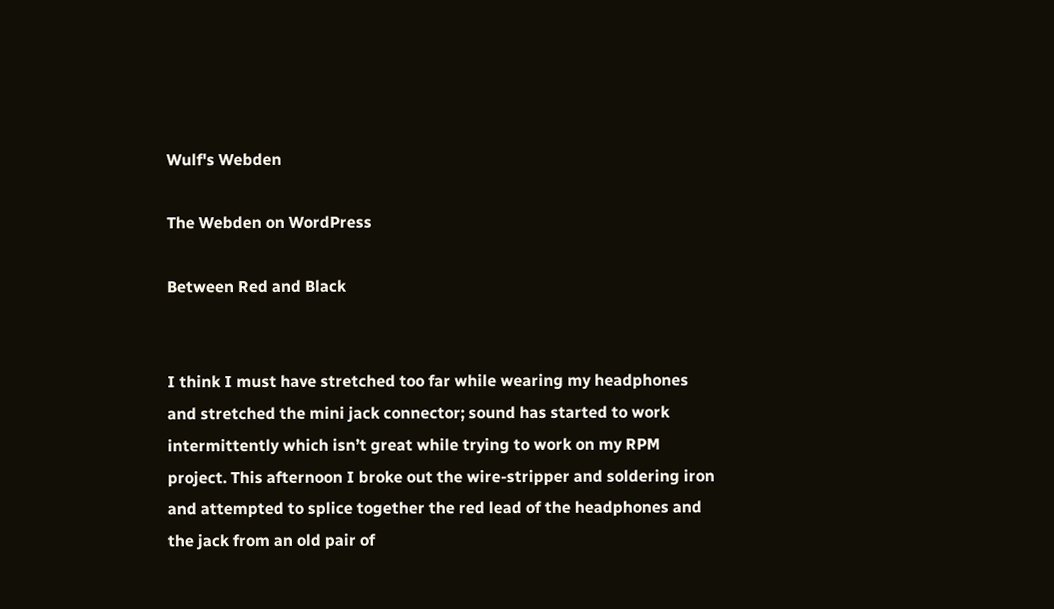Wulf's Webden

The Webden on WordPress

Between Red and Black


I think I must have stretched too far while wearing my headphones and stretched the mini jack connector; sound has started to work intermittently which isn’t great while trying to work on my RPM project. This afternoon I broke out the wire-stripper and soldering iron and attempted to splice together the red lead of the headphones and the jack from an old pair of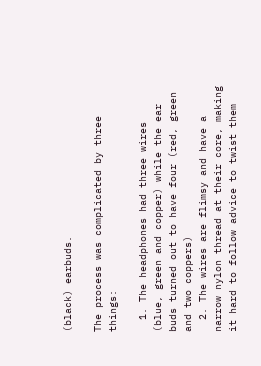(black) earbuds.

The process was complicated by three things:

  1. The headphones had three wires (blue, green and copper) while the ear buds turned out to have four (red, green and two coppers)
  2. The wires are flimsy and have a narrow nylon thread at their core, making it hard to follow advice to twist them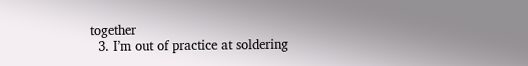together
  3. I’m out of practice at soldering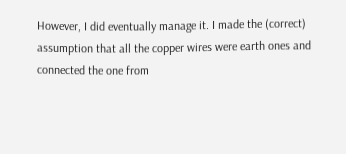However, I did eventually manage it. I made the (correct) assumption that all the copper wires were earth ones and connected the one from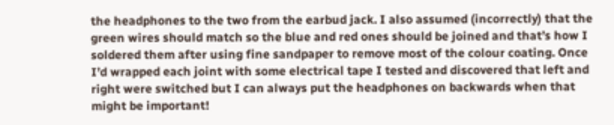the headphones to the two from the earbud jack. I also assumed (incorrectly) that the green wires should match so the blue and red ones should be joined and that’s how I soldered them after using fine sandpaper to remove most of the colour coating. Once I’d wrapped each joint with some electrical tape I tested and discovered that left and right were switched but I can always put the headphones on backwards when that might be important!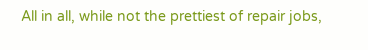All in all, while not the prettiest of repair jobs,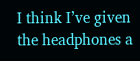I think I’ve given the headphones a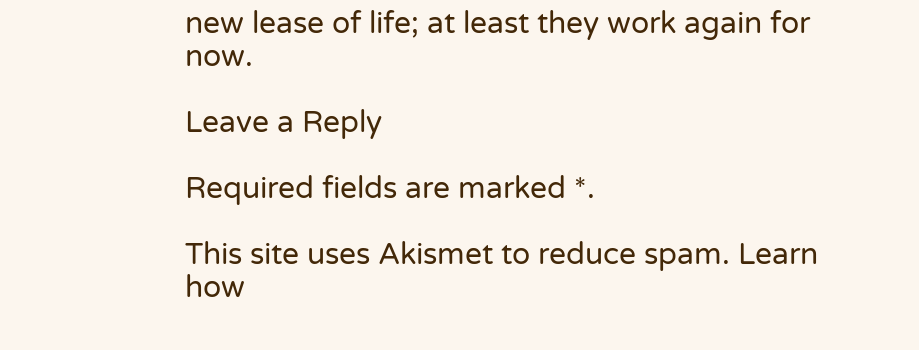new lease of life; at least they work again for now.

Leave a Reply

Required fields are marked *.

This site uses Akismet to reduce spam. Learn how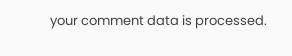your comment data is processed.